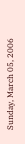Sunday, March 05, 2006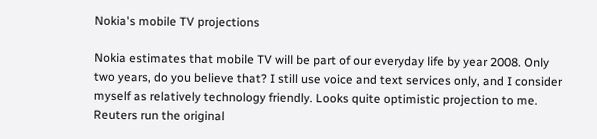Nokia's mobile TV projections

Nokia estimates that mobile TV will be part of our everyday life by year 2008. Only two years, do you believe that? I still use voice and text services only, and I consider myself as relatively technology friendly. Looks quite optimistic projection to me. Reuters run the original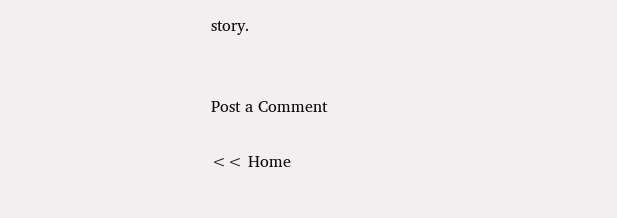story.


Post a Comment

<< Home